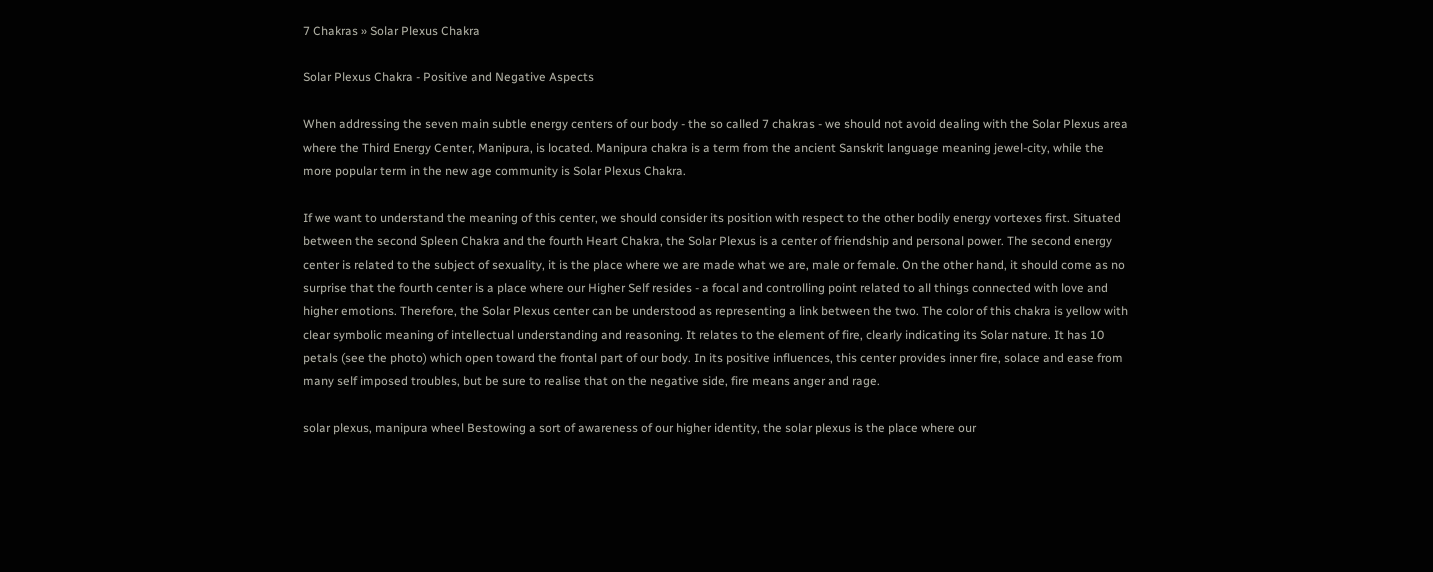7 Chakras » Solar Plexus Chakra

Solar Plexus Chakra - Positive and Negative Aspects

When addressing the seven main subtle energy centers of our body - the so called 7 chakras - we should not avoid dealing with the Solar Plexus area where the Third Energy Center, Manipura, is located. Manipura chakra is a term from the ancient Sanskrit language meaning jewel-city, while the more popular term in the new age community is Solar Plexus Chakra.

If we want to understand the meaning of this center, we should consider its position with respect to the other bodily energy vortexes first. Situated between the second Spleen Chakra and the fourth Heart Chakra, the Solar Plexus is a center of friendship and personal power. The second energy center is related to the subject of sexuality, it is the place where we are made what we are, male or female. On the other hand, it should come as no surprise that the fourth center is a place where our Higher Self resides - a focal and controlling point related to all things connected with love and higher emotions. Therefore, the Solar Plexus center can be understood as representing a link between the two. The color of this chakra is yellow with clear symbolic meaning of intellectual understanding and reasoning. It relates to the element of fire, clearly indicating its Solar nature. It has 10 petals (see the photo) which open toward the frontal part of our body. In its positive influences, this center provides inner fire, solace and ease from many self imposed troubles, but be sure to realise that on the negative side, fire means anger and rage.

solar plexus, manipura wheel Bestowing a sort of awareness of our higher identity, the solar plexus is the place where our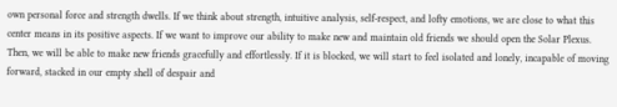own personal force and strength dwells. If we think about strength, intuitive analysis, self-respect, and lofty emotions, we are close to what this center means in its positive aspects. If we want to improve our ability to make new and maintain old friends we should open the Solar Plexus. Then, we will be able to make new friends gracefully and effortlessly. If it is blocked, we will start to feel isolated and lonely, incapable of moving forward, stacked in our empty shell of despair and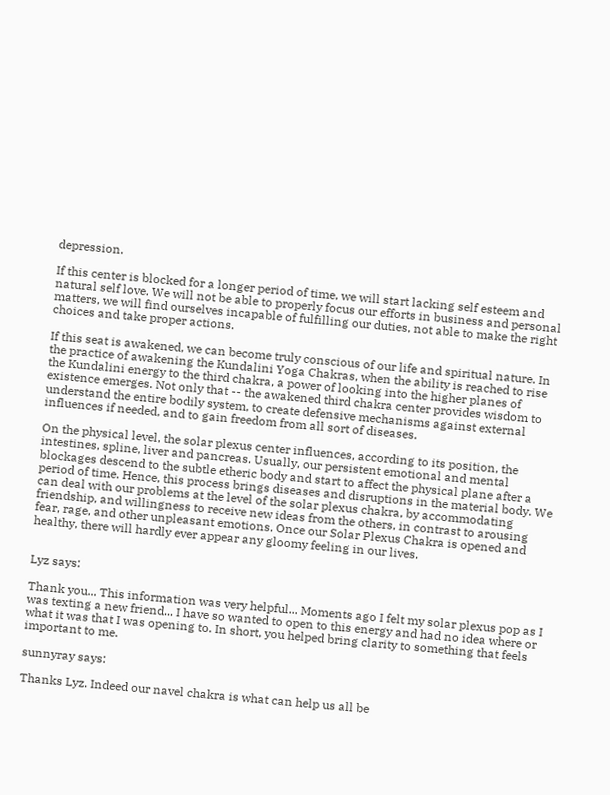depression.

If this center is blocked for a longer period of time, we will start lacking self esteem and natural self love. We will not be able to properly focus our efforts in business and personal matters, we will find ourselves incapable of fulfilling our duties, not able to make the right choices and take proper actions.

If this seat is awakened, we can become truly conscious of our life and spiritual nature. In the practice of awakening the Kundalini Yoga Chakras, when the ability is reached to rise the Kundalini energy to the third chakra, a power of looking into the higher planes of existence emerges. Not only that -- the awakened third chakra center provides wisdom to understand the entire bodily system, to create defensive mechanisms against external influences if needed, and to gain freedom from all sort of diseases.

On the physical level, the solar plexus center influences, according to its position, the intestines, spline, liver and pancreas. Usually, our persistent emotional and mental blockages descend to the subtle etheric body and start to affect the physical plane after a period of time. Hence, this process brings diseases and disruptions in the material body. We can deal with our problems at the level of the solar plexus chakra, by accommodating friendship, and willingness to receive new ideas from the others, in contrast to arousing fear, rage, and other unpleasant emotions. Once our Solar Plexus Chakra is opened and healthy, there will hardly ever appear any gloomy feeling in our lives.


Lyz says:

Thank you... This information was very helpful... Moments ago I felt my solar plexus pop as I was texting a new friend... I have so wanted to open to this energy and had no idea where or what it was that I was opening to. In short, you helped bring clarity to something that feels important to me.

sunnyray says:

Thanks Lyz. Indeed our navel chakra is what can help us all be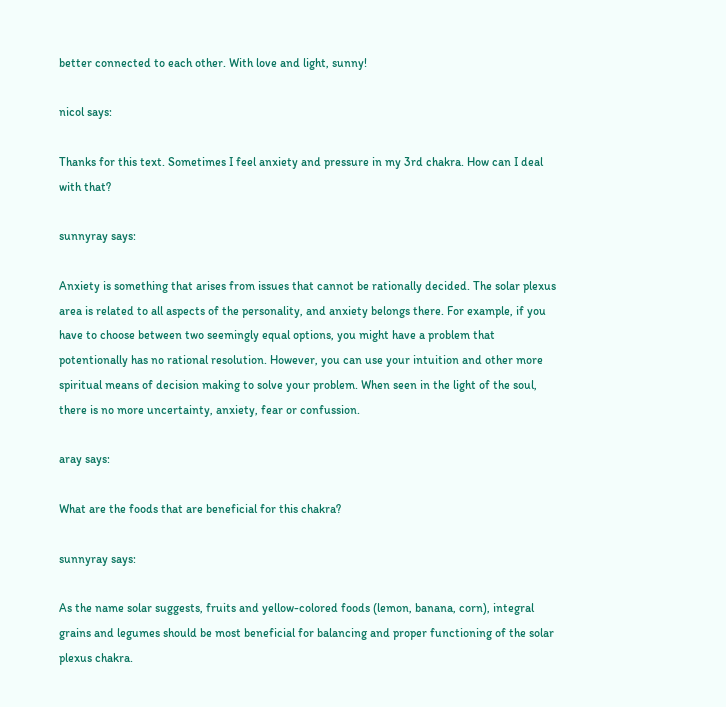better connected to each other. With love and light, sunny!

nicol says:

Thanks for this text. Sometimes I feel anxiety and pressure in my 3rd chakra. How can I deal with that?

sunnyray says:

Anxiety is something that arises from issues that cannot be rationally decided. The solar plexus area is related to all aspects of the personality, and anxiety belongs there. For example, if you have to choose between two seemingly equal options, you might have a problem that potentionally has no rational resolution. However, you can use your intuition and other more spiritual means of decision making to solve your problem. When seen in the light of the soul, there is no more uncertainty, anxiety, fear or confussion.

aray says:

What are the foods that are beneficial for this chakra?

sunnyray says:

As the name solar suggests, fruits and yellow-colored foods (lemon, banana, corn), integral grains and legumes should be most beneficial for balancing and proper functioning of the solar plexus chakra.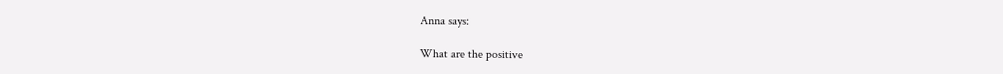Anna says:

What are the positive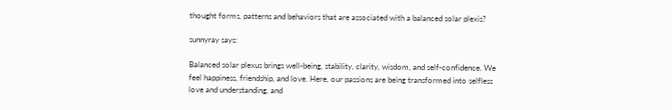thought forms, patterns and behaviors that are associated with a balanced solar plexis?

sunnyray says:

Balanced solar plexus brings well-being, stability, clarity, wisdom, and self-confidence. We feel happiness, friendship, and love. Here, our passions are being transformed into selfless love and understanding, and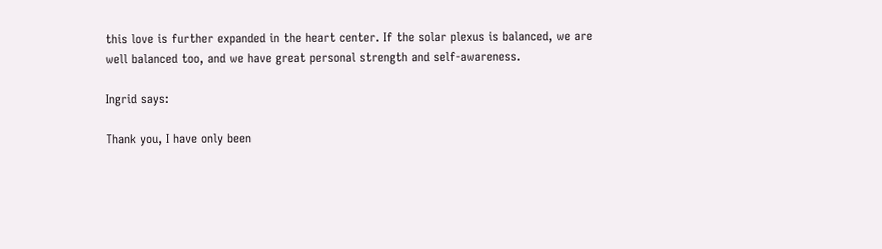this love is further expanded in the heart center. If the solar plexus is balanced, we are well balanced too, and we have great personal strength and self-awareness.

Ingrid says:

Thank you, I have only been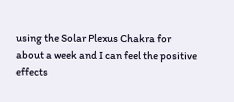using the Solar Plexus Chakra for about a week and I can feel the positive effects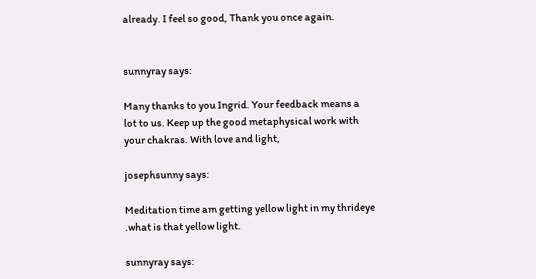already. I feel so good, Thank you once again.


sunnyray says:

Many thanks to you Ingrid. Your feedback means a lot to us. Keep up the good metaphysical work with your chakras. With love and light,

josephsunny says:

Meditation time am getting yellow light in my thrideye .what is that yellow light.

sunnyray says: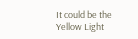It could be the Yellow Light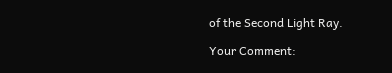of the Second Light Ray.

Your Comment: